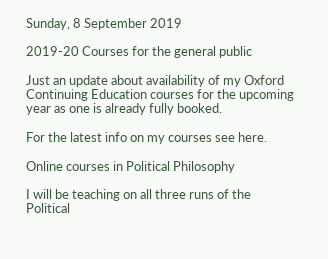Sunday, 8 September 2019

2019-20 Courses for the general public

Just an update about availability of my Oxford Continuing Education courses for the upcoming year as one is already fully booked.

For the latest info on my courses see here.

Online courses in Political Philosophy

I will be teaching on all three runs of the Political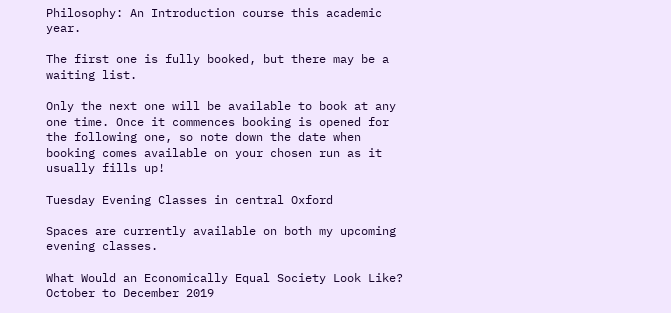Philosophy: An Introduction course this academic year.

The first one is fully booked, but there may be a waiting list.

Only the next one will be available to book at any one time. Once it commences booking is opened for the following one, so note down the date when booking comes available on your chosen run as it usually fills up!

Tuesday Evening Classes in central Oxford

Spaces are currently available on both my upcoming evening classes.

What Would an Economically Equal Society Look Like?
October to December 2019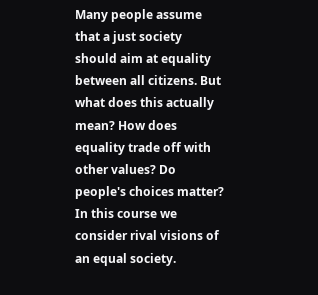Many people assume that a just society should aim at equality between all citizens. But what does this actually mean? How does equality trade off with other values? Do people's choices matter? In this course we consider rival visions of an equal society.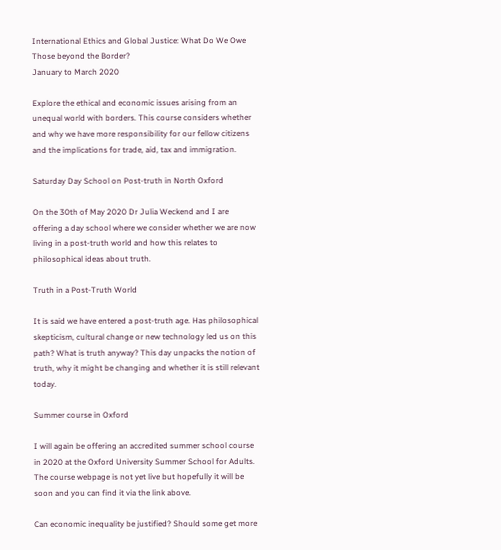International Ethics and Global Justice: What Do We Owe Those beyond the Border?
January to March 2020

Explore the ethical and economic issues arising from an unequal world with borders. This course considers whether and why we have more responsibility for our fellow citizens and the implications for trade, aid, tax and immigration.

Saturday Day School on Post-truth in North Oxford

On the 30th of May 2020 Dr Julia Weckend and I are offering a day school where we consider whether we are now living in a post-truth world and how this relates to philosophical ideas about truth.

Truth in a Post-Truth World

It is said we have entered a post-truth age. Has philosophical skepticism, cultural change or new technology led us on this path? What is truth anyway? This day unpacks the notion of truth, why it might be changing and whether it is still relevant today.

Summer course in Oxford

I will again be offering an accredited summer school course in 2020 at the Oxford University Summer School for Adults. The course webpage is not yet live but hopefully it will be soon and you can find it via the link above.

Can economic inequality be justified? Should some get more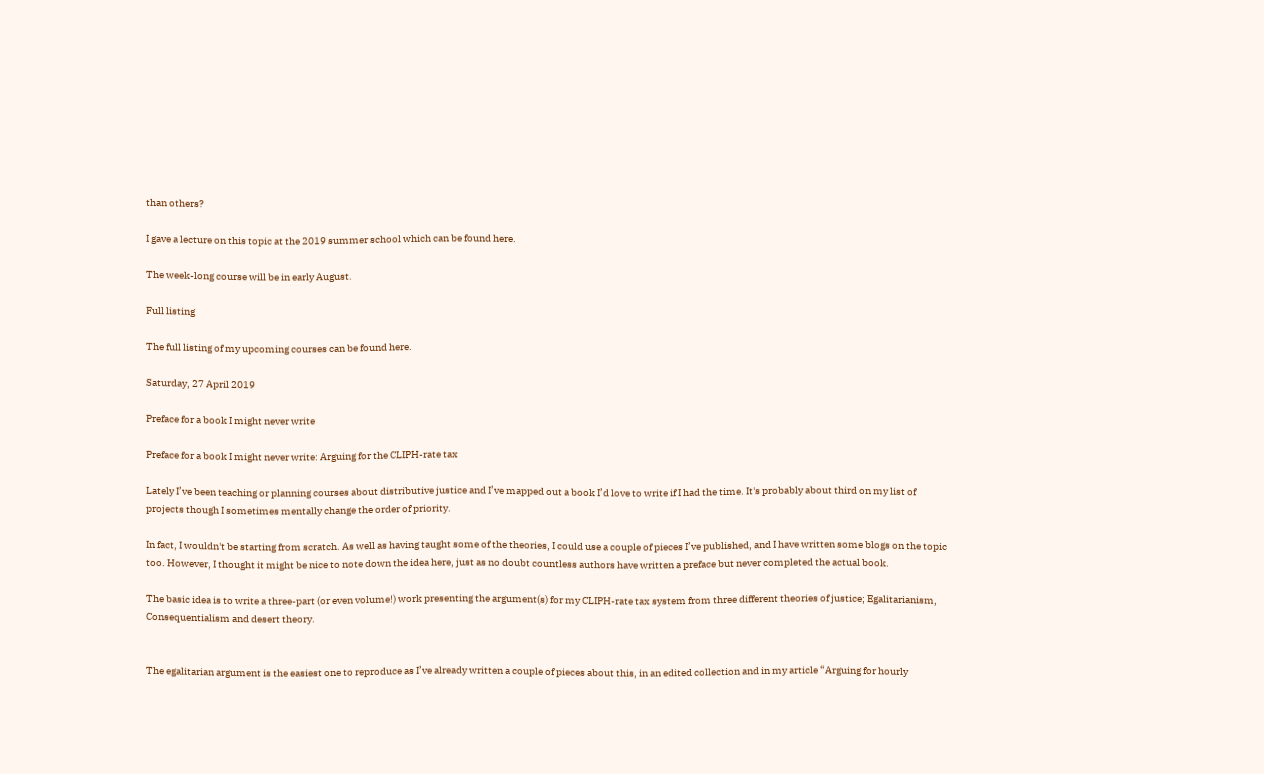than others?

I gave a lecture on this topic at the 2019 summer school which can be found here.

The week-long course will be in early August.

Full listing

The full listing of my upcoming courses can be found here.

Saturday, 27 April 2019

Preface for a book I might never write

Preface for a book I might never write: Arguing for the CLIPH-rate tax

Lately I’ve been teaching or planning courses about distributive justice and I’ve mapped out a book I’d love to write if I had the time. It's probably about third on my list of projects though I sometimes mentally change the order of priority.

In fact, I wouldn't be starting from scratch. As well as having taught some of the theories, I could use a couple of pieces I’ve published, and I have written some blogs on the topic too. However, I thought it might be nice to note down the idea here, just as no doubt countless authors have written a preface but never completed the actual book.

The basic idea is to write a three-part (or even volume!) work presenting the argument(s) for my CLIPH-rate tax system from three different theories of justice; Egalitarianism, Consequentialism and desert theory.


The egalitarian argument is the easiest one to reproduce as I’ve already written a couple of pieces about this, in an edited collection and in my article “Arguing for hourly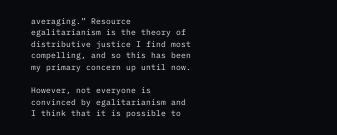averaging.” Resource egalitarianism is the theory of distributive justice I find most compelling, and so this has been my primary concern up until now.

However, not everyone is convinced by egalitarianism and I think that it is possible to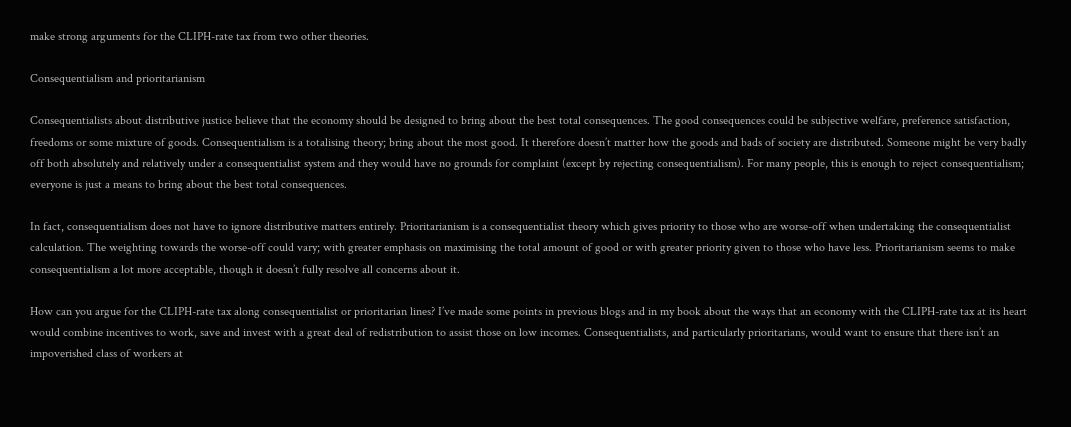make strong arguments for the CLIPH-rate tax from two other theories.

Consequentialism and prioritarianism

Consequentialists about distributive justice believe that the economy should be designed to bring about the best total consequences. The good consequences could be subjective welfare, preference satisfaction, freedoms or some mixture of goods. Consequentialism is a totalising theory; bring about the most good. It therefore doesn’t matter how the goods and bads of society are distributed. Someone might be very badly off both absolutely and relatively under a consequentialist system and they would have no grounds for complaint (except by rejecting consequentialism). For many people, this is enough to reject consequentialism; everyone is just a means to bring about the best total consequences.

In fact, consequentialism does not have to ignore distributive matters entirely. Prioritarianism is a consequentialist theory which gives priority to those who are worse-off when undertaking the consequentialist calculation. The weighting towards the worse-off could vary; with greater emphasis on maximising the total amount of good or with greater priority given to those who have less. Prioritarianism seems to make consequentialism a lot more acceptable, though it doesn’t fully resolve all concerns about it.

How can you argue for the CLIPH-rate tax along consequentialist or prioritarian lines? I’ve made some points in previous blogs and in my book about the ways that an economy with the CLIPH-rate tax at its heart would combine incentives to work, save and invest with a great deal of redistribution to assist those on low incomes. Consequentialists, and particularly prioritarians, would want to ensure that there isn’t an impoverished class of workers at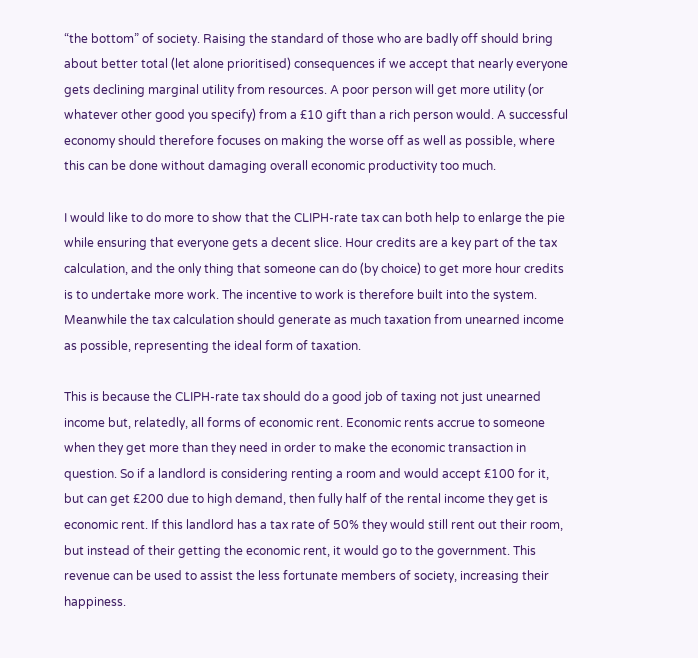“the bottom” of society. Raising the standard of those who are badly off should bring about better total (let alone prioritised) consequences if we accept that nearly everyone gets declining marginal utility from resources. A poor person will get more utility (or whatever other good you specify) from a £10 gift than a rich person would. A successful economy should therefore focuses on making the worse off as well as possible, where this can be done without damaging overall economic productivity too much.

I would like to do more to show that the CLIPH-rate tax can both help to enlarge the pie while ensuring that everyone gets a decent slice. Hour credits are a key part of the tax calculation, and the only thing that someone can do (by choice) to get more hour credits is to undertake more work. The incentive to work is therefore built into the system. Meanwhile the tax calculation should generate as much taxation from unearned income as possible, representing the ideal form of taxation.

This is because the CLIPH-rate tax should do a good job of taxing not just unearned income but, relatedly, all forms of economic rent. Economic rents accrue to someone when they get more than they need in order to make the economic transaction in question. So if a landlord is considering renting a room and would accept £100 for it, but can get £200 due to high demand, then fully half of the rental income they get is economic rent. If this landlord has a tax rate of 50% they would still rent out their room, but instead of their getting the economic rent, it would go to the government. This revenue can be used to assist the less fortunate members of society, increasing their happiness.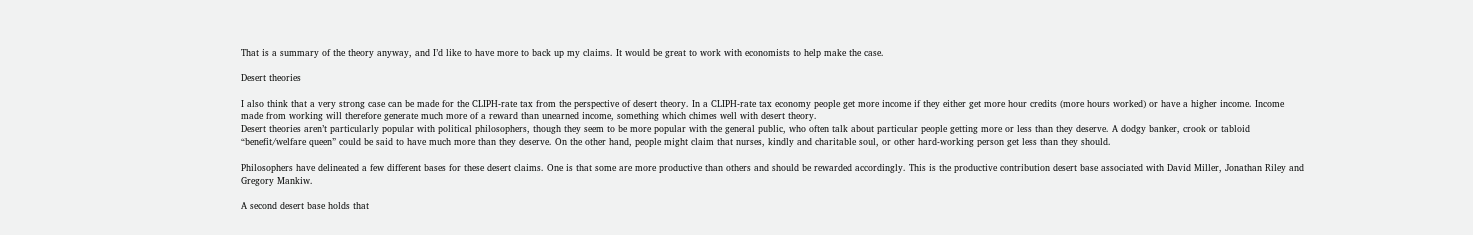That is a summary of the theory anyway, and I’d like to have more to back up my claims. It would be great to work with economists to help make the case.

Desert theories

I also think that a very strong case can be made for the CLIPH-rate tax from the perspective of desert theory. In a CLIPH-rate tax economy people get more income if they either get more hour credits (more hours worked) or have a higher income. Income made from working will therefore generate much more of a reward than unearned income, something which chimes well with desert theory.
Desert theories aren’t particularly popular with political philosophers, though they seem to be more popular with the general public, who often talk about particular people getting more or less than they deserve. A dodgy banker, crook or tabloid “benefit/welfare queen” could be said to have much more than they deserve. On the other hand, people might claim that nurses, kindly and charitable soul, or other hard-working person get less than they should.

Philosophers have delineated a few different bases for these desert claims. One is that some are more productive than others and should be rewarded accordingly. This is the productive contribution desert base associated with David Miller, Jonathan Riley and Gregory Mankiw.

A second desert base holds that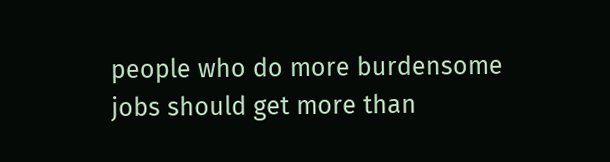people who do more burdensome jobs should get more than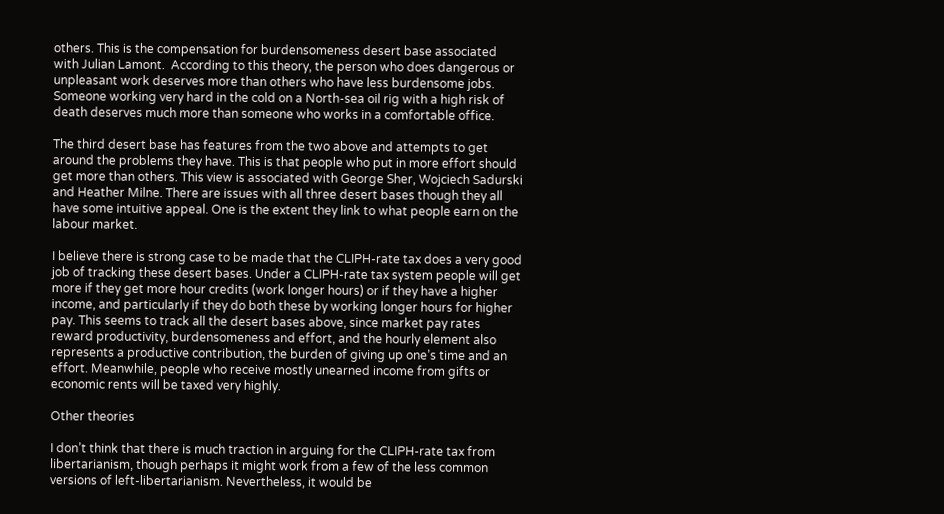others. This is the compensation for burdensomeness desert base associated with Julian Lamont.  According to this theory, the person who does dangerous or unpleasant work deserves more than others who have less burdensome jobs. Someone working very hard in the cold on a North-sea oil rig with a high risk of death deserves much more than someone who works in a comfortable office.

The third desert base has features from the two above and attempts to get around the problems they have. This is that people who put in more effort should get more than others. This view is associated with George Sher, Wojciech Sadurski and Heather Milne. There are issues with all three desert bases though they all have some intuitive appeal. One is the extent they link to what people earn on the labour market.

I believe there is strong case to be made that the CLIPH-rate tax does a very good job of tracking these desert bases. Under a CLIPH-rate tax system people will get more if they get more hour credits (work longer hours) or if they have a higher income, and particularly if they do both these by working longer hours for higher pay. This seems to track all the desert bases above, since market pay rates reward productivity, burdensomeness and effort, and the hourly element also represents a productive contribution, the burden of giving up one’s time and an effort. Meanwhile, people who receive mostly unearned income from gifts or economic rents will be taxed very highly.

Other theories

I don’t think that there is much traction in arguing for the CLIPH-rate tax from libertarianism, though perhaps it might work from a few of the less common versions of left-libertarianism. Nevertheless, it would be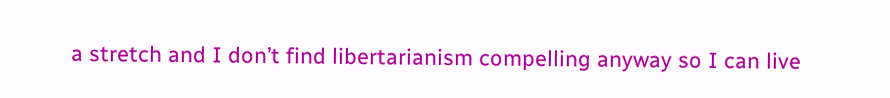a stretch and I don’t find libertarianism compelling anyway so I can live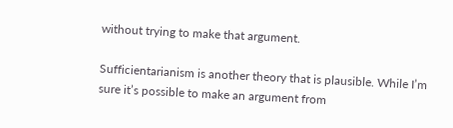without trying to make that argument.

Sufficientarianism is another theory that is plausible. While I’m sure it’s possible to make an argument from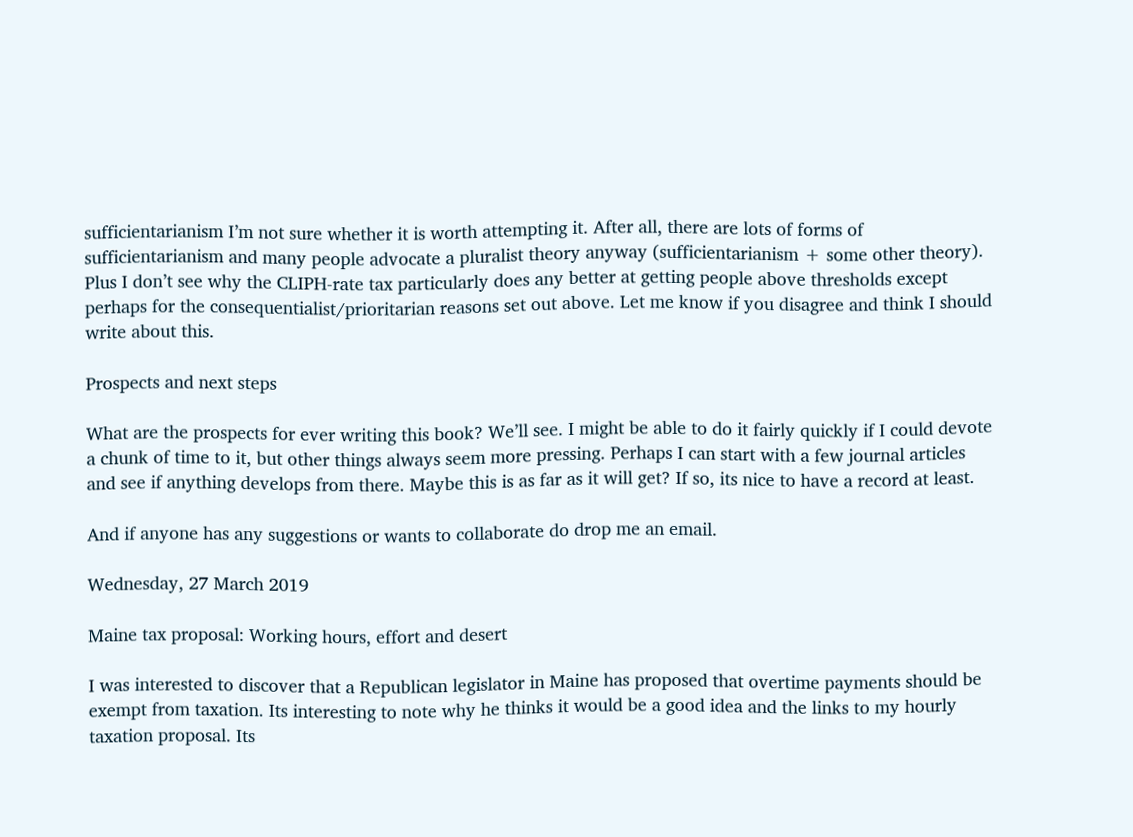sufficientarianism I’m not sure whether it is worth attempting it. After all, there are lots of forms of sufficientarianism and many people advocate a pluralist theory anyway (sufficientarianism + some other theory). Plus I don’t see why the CLIPH-rate tax particularly does any better at getting people above thresholds except perhaps for the consequentialist/prioritarian reasons set out above. Let me know if you disagree and think I should write about this.

Prospects and next steps

What are the prospects for ever writing this book? We’ll see. I might be able to do it fairly quickly if I could devote a chunk of time to it, but other things always seem more pressing. Perhaps I can start with a few journal articles and see if anything develops from there. Maybe this is as far as it will get? If so, its nice to have a record at least.

And if anyone has any suggestions or wants to collaborate do drop me an email.

Wednesday, 27 March 2019

Maine tax proposal: Working hours, effort and desert

I was interested to discover that a Republican legislator in Maine has proposed that overtime payments should be exempt from taxation. Its interesting to note why he thinks it would be a good idea and the links to my hourly taxation proposal. Its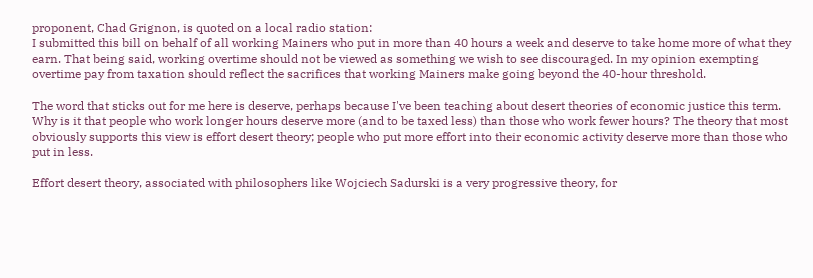proponent, Chad Grignon, is quoted on a local radio station:
I submitted this bill on behalf of all working Mainers who put in more than 40 hours a week and deserve to take home more of what they earn. That being said, working overtime should not be viewed as something we wish to see discouraged. In my opinion exempting overtime pay from taxation should reflect the sacrifices that working Mainers make going beyond the 40-hour threshold.

The word that sticks out for me here is deserve, perhaps because I've been teaching about desert theories of economic justice this term. Why is it that people who work longer hours deserve more (and to be taxed less) than those who work fewer hours? The theory that most obviously supports this view is effort desert theory; people who put more effort into their economic activity deserve more than those who put in less.

Effort desert theory, associated with philosophers like Wojciech Sadurski is a very progressive theory, for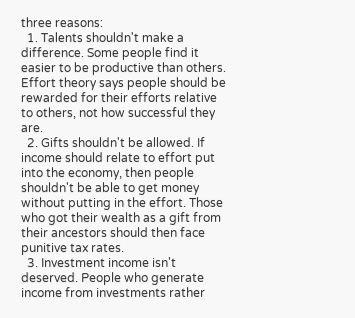three reasons:
  1. Talents shouldn't make a difference. Some people find it easier to be productive than others. Effort theory says people should be rewarded for their efforts relative to others, not how successful they are.
  2. Gifts shouldn't be allowed. If income should relate to effort put into the economy, then people shouldn't be able to get money without putting in the effort. Those who got their wealth as a gift from their ancestors should then face punitive tax rates.
  3. Investment income isn't deserved. People who generate income from investments rather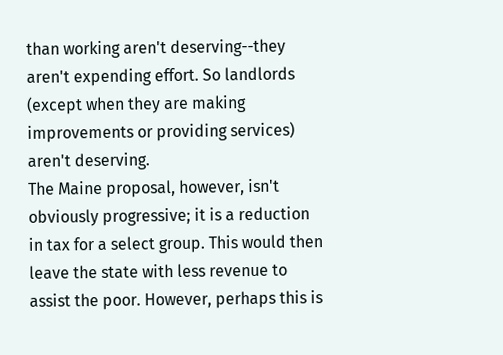than working aren't deserving--they aren't expending effort. So landlords (except when they are making improvements or providing services) aren't deserving.
The Maine proposal, however, isn't obviously progressive; it is a reduction in tax for a select group. This would then leave the state with less revenue to assist the poor. However, perhaps this is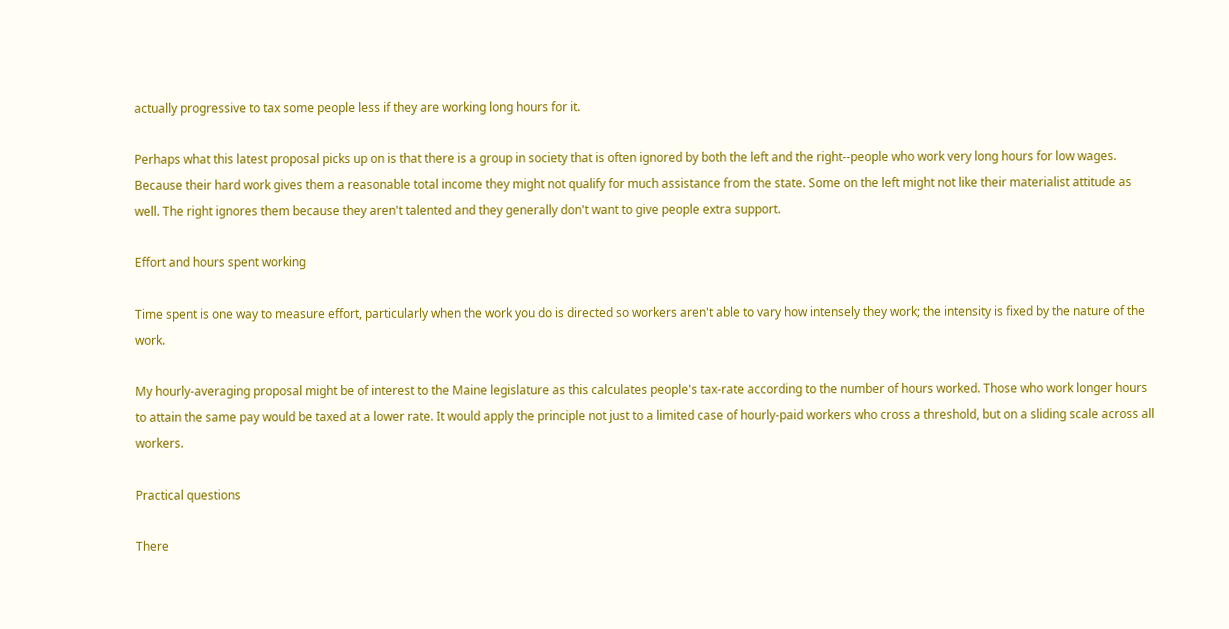actually progressive to tax some people less if they are working long hours for it.

Perhaps what this latest proposal picks up on is that there is a group in society that is often ignored by both the left and the right--people who work very long hours for low wages. Because their hard work gives them a reasonable total income they might not qualify for much assistance from the state. Some on the left might not like their materialist attitude as well. The right ignores them because they aren't talented and they generally don't want to give people extra support.

Effort and hours spent working

Time spent is one way to measure effort, particularly when the work you do is directed so workers aren't able to vary how intensely they work; the intensity is fixed by the nature of the work.

My hourly-averaging proposal might be of interest to the Maine legislature as this calculates people's tax-rate according to the number of hours worked. Those who work longer hours to attain the same pay would be taxed at a lower rate. It would apply the principle not just to a limited case of hourly-paid workers who cross a threshold, but on a sliding scale across all workers.

Practical questions

There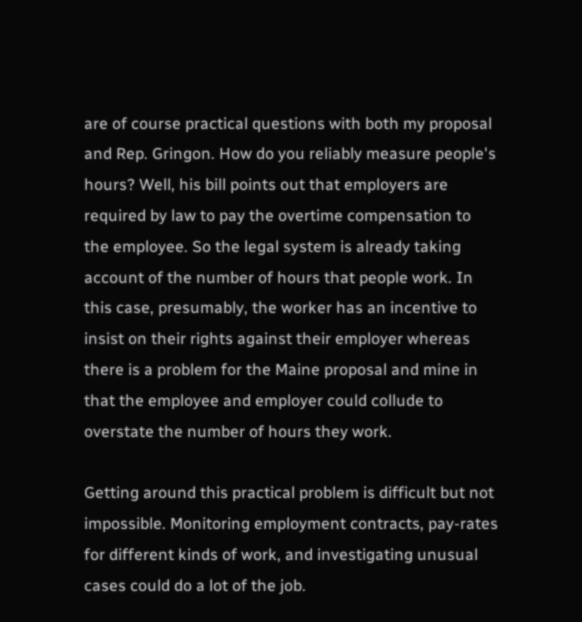are of course practical questions with both my proposal and Rep. Gringon. How do you reliably measure people's hours? Well, his bill points out that employers are required by law to pay the overtime compensation to the employee. So the legal system is already taking account of the number of hours that people work. In this case, presumably, the worker has an incentive to insist on their rights against their employer whereas there is a problem for the Maine proposal and mine in that the employee and employer could collude to overstate the number of hours they work.

Getting around this practical problem is difficult but not impossible. Monitoring employment contracts, pay-rates for different kinds of work, and investigating unusual cases could do a lot of the job.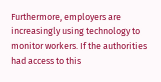Furthermore, employers are increasingly using technology to monitor workers. If the authorities had access to this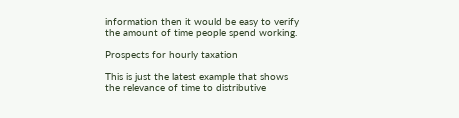information then it would be easy to verify the amount of time people spend working.

Prospects for hourly taxation

This is just the latest example that shows the relevance of time to distributive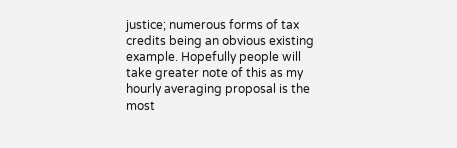justice; numerous forms of tax credits being an obvious existing example. Hopefully people will take greater note of this as my hourly averaging proposal is the most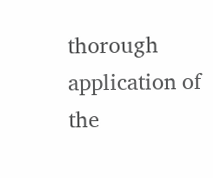thorough application of the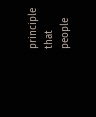principle that people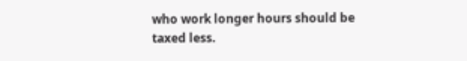who work longer hours should be taxed less.